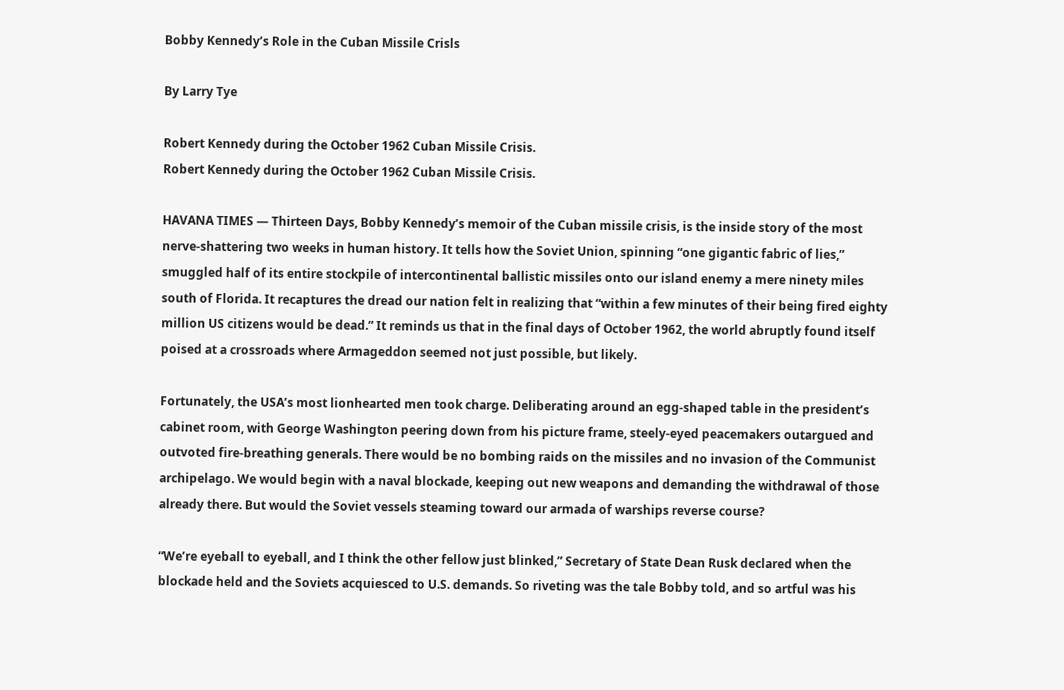Bobby Kennedy’s Role in the Cuban Missile Crisls

By Larry Tye

Robert Kennedy during the October 1962 Cuban Missile Crisis.
Robert Kennedy during the October 1962 Cuban Missile Crisis.

HAVANA TIMES — Thirteen Days, Bobby Kennedy’s memoir of the Cuban missile crisis, is the inside story of the most nerve-shattering two weeks in human history. It tells how the Soviet Union, spinning “one gigantic fabric of lies,” smuggled half of its entire stockpile of intercontinental ballistic missiles onto our island enemy a mere ninety miles south of Florida. It recaptures the dread our nation felt in realizing that “within a few minutes of their being fired eighty million US citizens would be dead.” It reminds us that in the final days of October 1962, the world abruptly found itself poised at a crossroads where Armageddon seemed not just possible, but likely.

Fortunately, the USA’s most lionhearted men took charge. Deliberating around an egg-shaped table in the president’s cabinet room, with George Washington peering down from his picture frame, steely-eyed peacemakers outargued and outvoted fire-breathing generals. There would be no bombing raids on the missiles and no invasion of the Communist archipelago. We would begin with a naval blockade, keeping out new weapons and demanding the withdrawal of those already there. But would the Soviet vessels steaming toward our armada of warships reverse course?

“We’re eyeball to eyeball, and I think the other fellow just blinked,” Secretary of State Dean Rusk declared when the blockade held and the Soviets acquiesced to U.S. demands. So riveting was the tale Bobby told, and so artful was his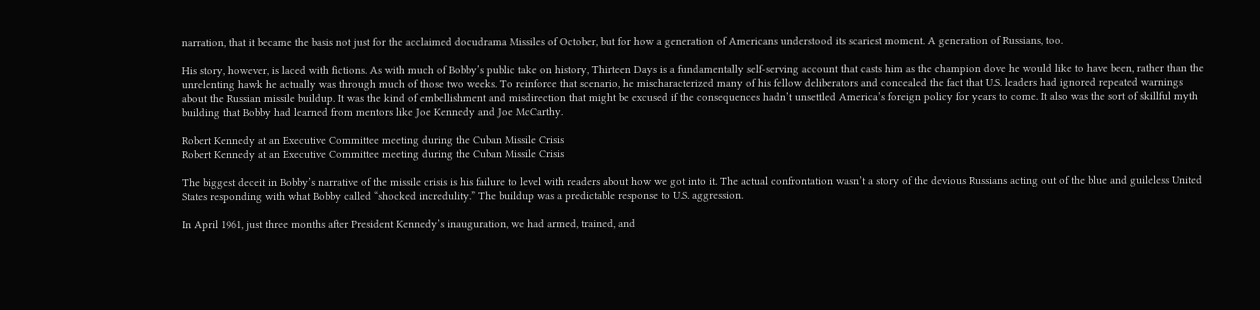narration, that it became the basis not just for the acclaimed docudrama Missiles of October, but for how a generation of Americans understood its scariest moment. A generation of Russians, too.

His story, however, is laced with fictions. As with much of Bobby’s public take on history, Thirteen Days is a fundamentally self-serving account that casts him as the champion dove he would like to have been, rather than the unrelenting hawk he actually was through much of those two weeks. To reinforce that scenario, he mischaracterized many of his fellow deliberators and concealed the fact that U.S. leaders had ignored repeated warnings about the Russian missile buildup. It was the kind of embellishment and misdirection that might be excused if the consequences hadn’t unsettled America’s foreign policy for years to come. It also was the sort of skillful myth building that Bobby had learned from mentors like Joe Kennedy and Joe McCarthy.

Robert Kennedy at an Executive Committee meeting during the Cuban Missile Crisis
Robert Kennedy at an Executive Committee meeting during the Cuban Missile Crisis

The biggest deceit in Bobby’s narrative of the missile crisis is his failure to level with readers about how we got into it. The actual confrontation wasn’t a story of the devious Russians acting out of the blue and guileless United States responding with what Bobby called “shocked incredulity.” The buildup was a predictable response to U.S. aggression.

In April 1961, just three months after President Kennedy’s inauguration, we had armed, trained, and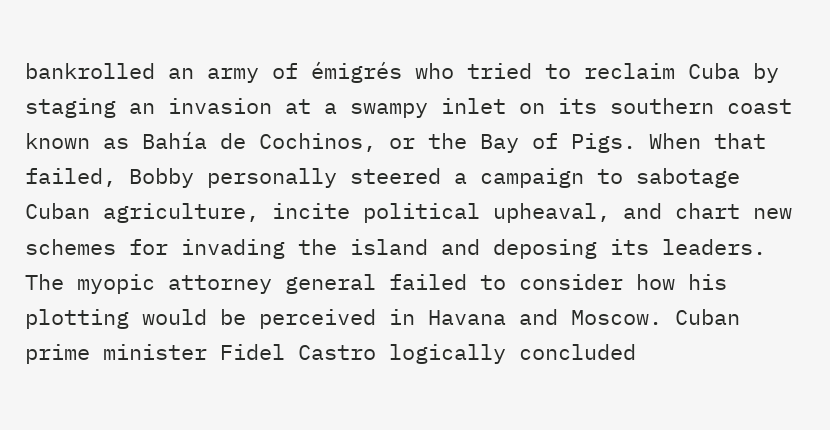bankrolled an army of émigrés who tried to reclaim Cuba by staging an invasion at a swampy inlet on its southern coast known as Bahía de Cochinos, or the Bay of Pigs. When that failed, Bobby personally steered a campaign to sabotage Cuban agriculture, incite political upheaval, and chart new schemes for invading the island and deposing its leaders. The myopic attorney general failed to consider how his plotting would be perceived in Havana and Moscow. Cuban prime minister Fidel Castro logically concluded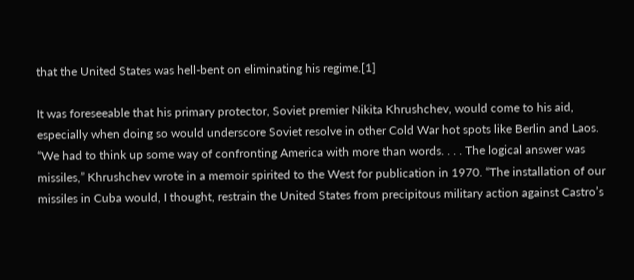that the United States was hell-bent on eliminating his regime.[1]

It was foreseeable that his primary protector, Soviet premier Nikita Khrushchev, would come to his aid, especially when doing so would underscore Soviet resolve in other Cold War hot spots like Berlin and Laos. “We had to think up some way of confronting America with more than words. . . . The logical answer was missiles,” Khrushchev wrote in a memoir spirited to the West for publication in 1970. “The installation of our missiles in Cuba would, I thought, restrain the United States from precipitous military action against Castro’s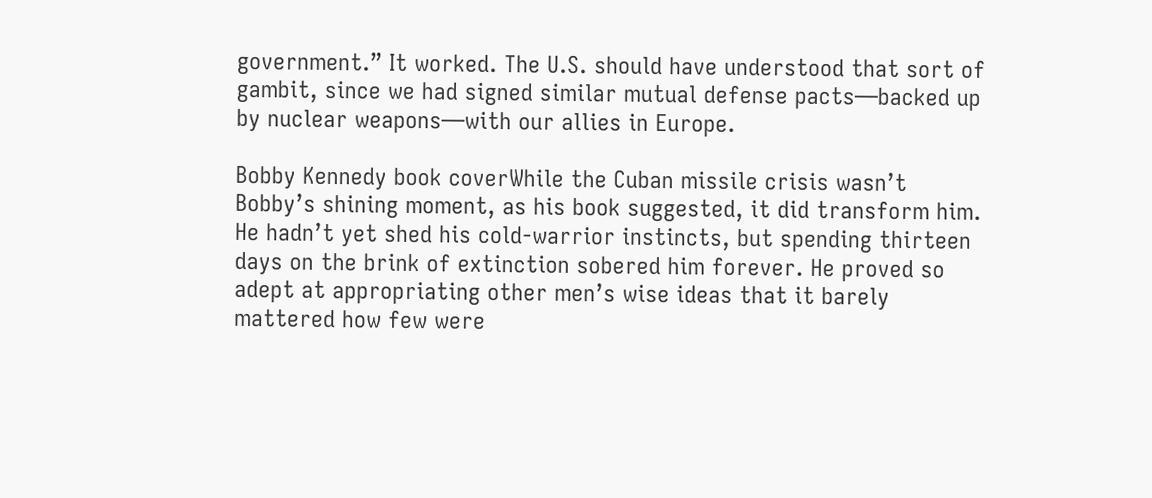government.” It worked. The U.S. should have understood that sort of gambit, since we had signed similar mutual defense pacts—backed up by nuclear weapons—with our allies in Europe.

Bobby Kennedy book coverWhile the Cuban missile crisis wasn’t Bobby’s shining moment, as his book suggested, it did transform him. He hadn’t yet shed his cold-warrior instincts, but spending thirteen days on the brink of extinction sobered him forever. He proved so adept at appropriating other men’s wise ideas that it barely mattered how few were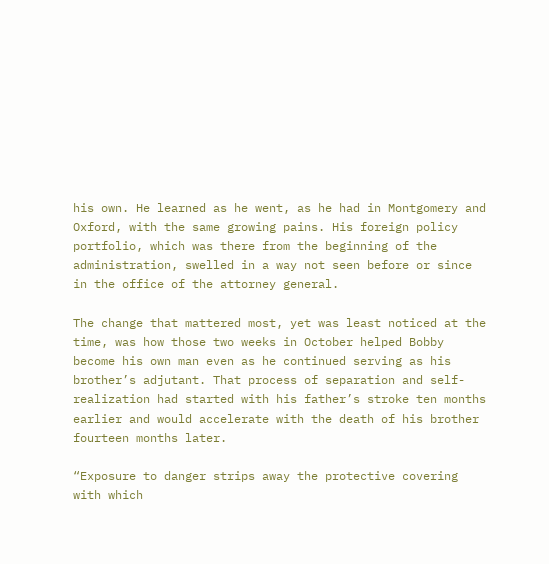his own. He learned as he went, as he had in Montgomery and Oxford, with the same growing pains. His foreign policy portfolio, which was there from the beginning of the administration, swelled in a way not seen before or since in the office of the attorney general.

The change that mattered most, yet was least noticed at the time, was how those two weeks in October helped Bobby become his own man even as he continued serving as his brother’s adjutant. That process of separation and self-realization had started with his father’s stroke ten months earlier and would accelerate with the death of his brother fourteen months later.

“Exposure to danger strips away the protective covering with which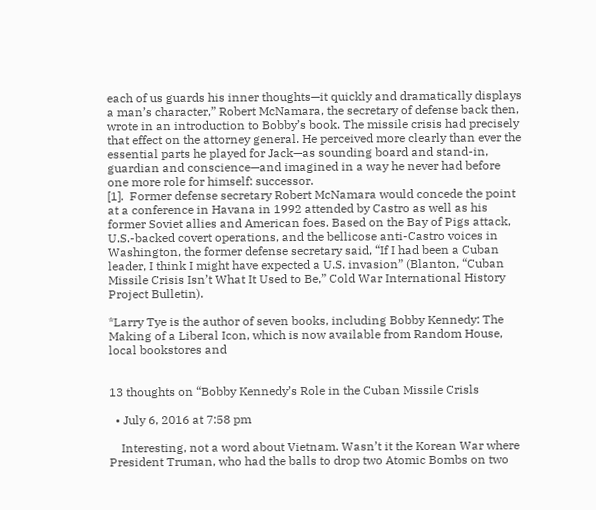each of us guards his inner thoughts—it quickly and dramatically displays a man’s character,” Robert McNamara, the secretary of defense back then, wrote in an introduction to Bobby’s book. The missile crisis had precisely that effect on the attorney general. He perceived more clearly than ever the essential parts he played for Jack—as sounding board and stand-in, guardian and conscience—and imagined in a way he never had before one more role for himself: successor.
[1].  Former defense secretary Robert McNamara would concede the point at a conference in Havana in 1992 attended by Castro as well as his former Soviet allies and American foes. Based on the Bay of Pigs attack, U.S.-backed covert operations, and the bellicose anti-Castro voices in Washington, the former defense secretary said, “If I had been a Cuban leader, I think I might have expected a U.S. invasion” (Blanton, “Cuban Missile Crisis Isn’t What It Used to Be,” Cold War International History Project Bulletin).

*Larry Tye is the author of seven books, including Bobby Kennedy: The Making of a Liberal Icon, which is now available from Random House, local bookstores and


13 thoughts on “Bobby Kennedy’s Role in the Cuban Missile Crisls

  • July 6, 2016 at 7:58 pm

    Interesting, not a word about Vietnam. Wasn’t it the Korean War where President Truman, who had the balls to drop two Atomic Bombs on two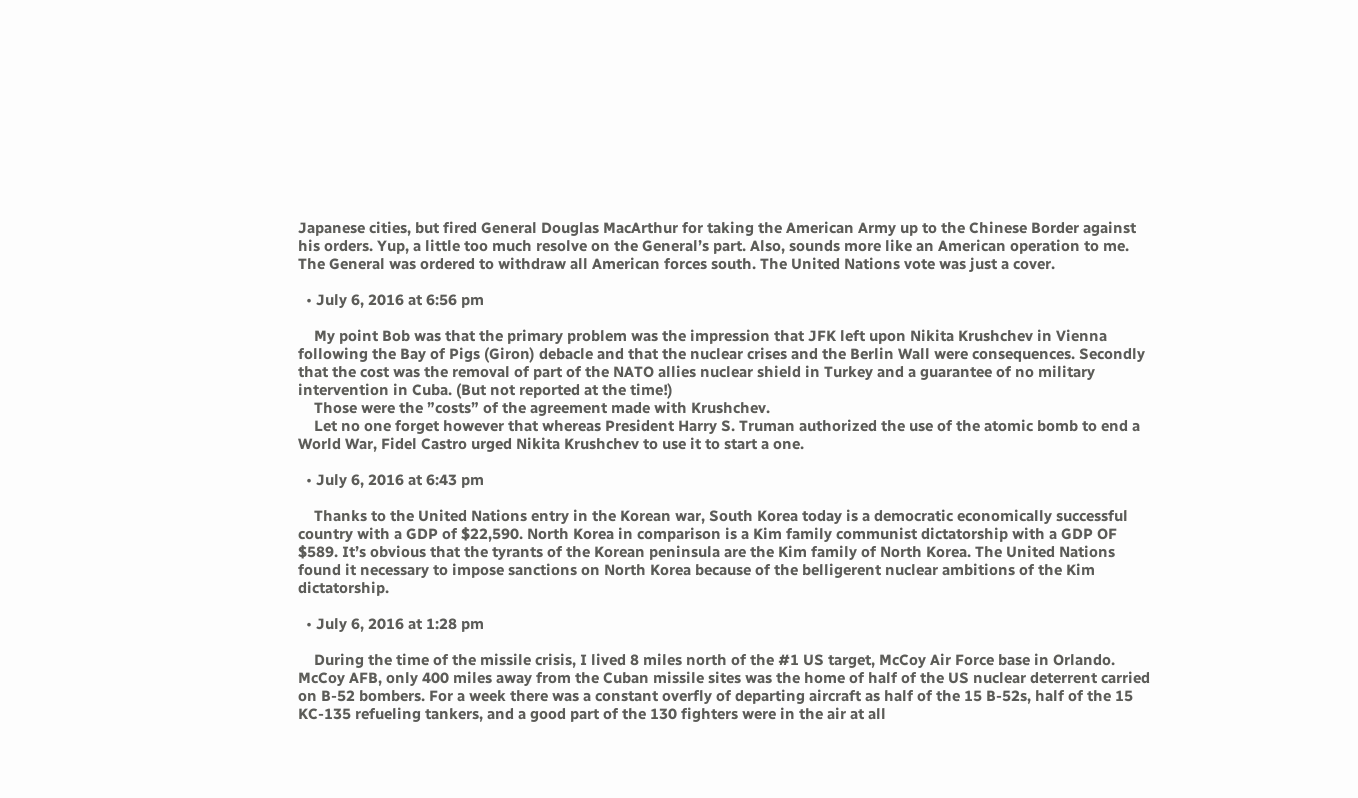Japanese cities, but fired General Douglas MacArthur for taking the American Army up to the Chinese Border against his orders. Yup, a little too much resolve on the General’s part. Also, sounds more like an American operation to me. The General was ordered to withdraw all American forces south. The United Nations vote was just a cover.

  • July 6, 2016 at 6:56 pm

    My point Bob was that the primary problem was the impression that JFK left upon Nikita Krushchev in Vienna following the Bay of Pigs (Giron) debacle and that the nuclear crises and the Berlin Wall were consequences. Secondly that the cost was the removal of part of the NATO allies nuclear shield in Turkey and a guarantee of no military intervention in Cuba. (But not reported at the time!)
    Those were the ”costs” of the agreement made with Krushchev.
    Let no one forget however that whereas President Harry S. Truman authorized the use of the atomic bomb to end a World War, Fidel Castro urged Nikita Krushchev to use it to start a one.

  • July 6, 2016 at 6:43 pm

    Thanks to the United Nations entry in the Korean war, South Korea today is a democratic economically successful country with a GDP of $22,590. North Korea in comparison is a Kim family communist dictatorship with a GDP OF $589. It’s obvious that the tyrants of the Korean peninsula are the Kim family of North Korea. The United Nations found it necessary to impose sanctions on North Korea because of the belligerent nuclear ambitions of the Kim dictatorship.

  • July 6, 2016 at 1:28 pm

    During the time of the missile crisis, I lived 8 miles north of the #1 US target, McCoy Air Force base in Orlando. McCoy AFB, only 400 miles away from the Cuban missile sites was the home of half of the US nuclear deterrent carried on B-52 bombers. For a week there was a constant overfly of departing aircraft as half of the 15 B-52s, half of the 15 KC-135 refueling tankers, and a good part of the 130 fighters were in the air at all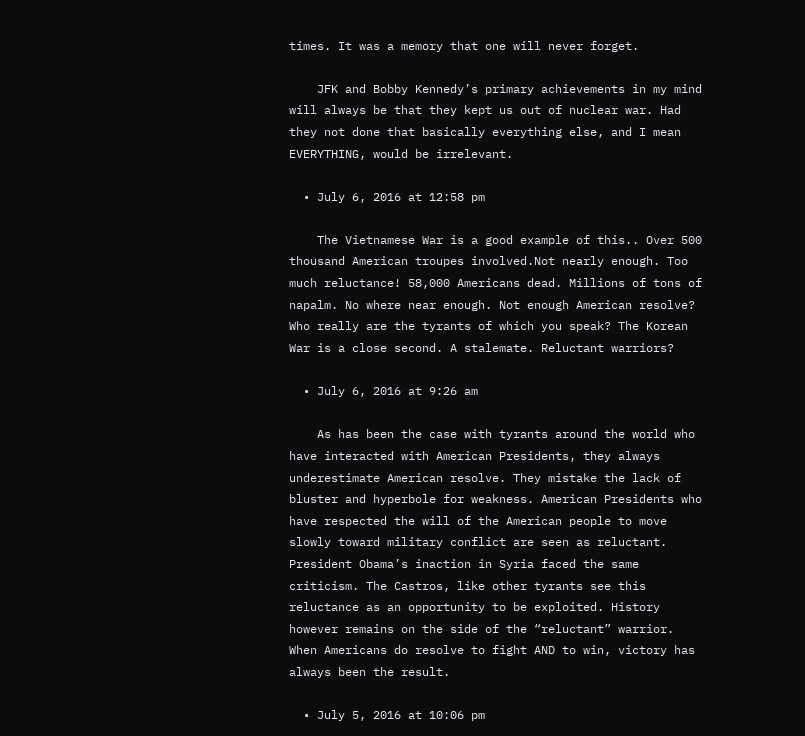times. It was a memory that one will never forget.

    JFK and Bobby Kennedy’s primary achievements in my mind will always be that they kept us out of nuclear war. Had they not done that basically everything else, and I mean EVERYTHING, would be irrelevant.

  • July 6, 2016 at 12:58 pm

    The Vietnamese War is a good example of this.. Over 500 thousand American troupes involved.Not nearly enough. Too much reluctance! 58,000 Americans dead. Millions of tons of napalm. No where near enough. Not enough American resolve? Who really are the tyrants of which you speak? The Korean War is a close second. A stalemate. Reluctant warriors?

  • July 6, 2016 at 9:26 am

    As has been the case with tyrants around the world who have interacted with American Presidents, they always underestimate American resolve. They mistake the lack of bluster and hyperbole for weakness. American Presidents who have respected the will of the American people to move slowly toward military conflict are seen as reluctant. President Obama’s inaction in Syria faced the same criticism. The Castros, like other tyrants see this reluctance as an opportunity to be exploited. History however remains on the side of the “reluctant” warrior. When Americans do resolve to fight AND to win, victory has always been the result.

  • July 5, 2016 at 10:06 pm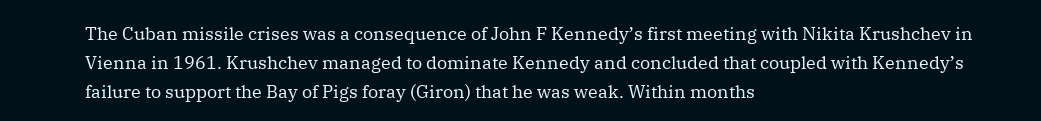The Cuban missile crises was a consequence of John F Kennedy’s first meeting with Nikita Krushchev in Vienna in 1961. Krushchev managed to dominate Kennedy and concluded that coupled with Kennedy’s failure to support the Bay of Pigs foray (Giron) that he was weak. Within months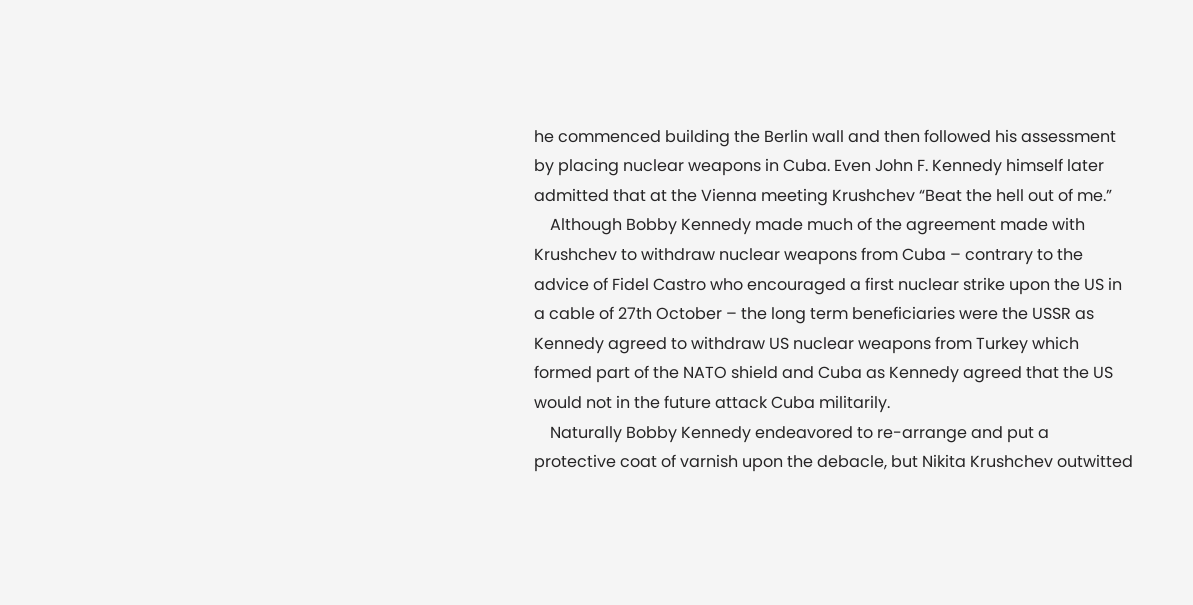he commenced building the Berlin wall and then followed his assessment by placing nuclear weapons in Cuba. Even John F. Kennedy himself later admitted that at the Vienna meeting Krushchev “Beat the hell out of me.”
    Although Bobby Kennedy made much of the agreement made with Krushchev to withdraw nuclear weapons from Cuba – contrary to the advice of Fidel Castro who encouraged a first nuclear strike upon the US in a cable of 27th October – the long term beneficiaries were the USSR as Kennedy agreed to withdraw US nuclear weapons from Turkey which formed part of the NATO shield and Cuba as Kennedy agreed that the US would not in the future attack Cuba militarily.
    Naturally Bobby Kennedy endeavored to re-arrange and put a protective coat of varnish upon the debacle, but Nikita Krushchev outwitted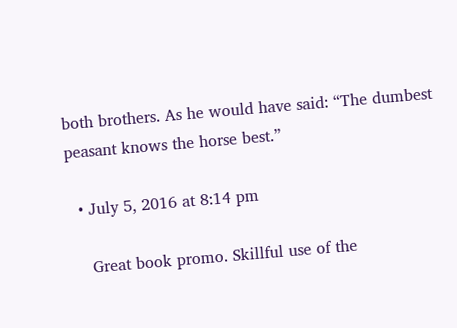both brothers. As he would have said: “The dumbest peasant knows the horse best.”

  • July 5, 2016 at 8:14 pm

    Great book promo. Skillful use of the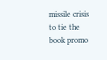missile crisis to tie the book promo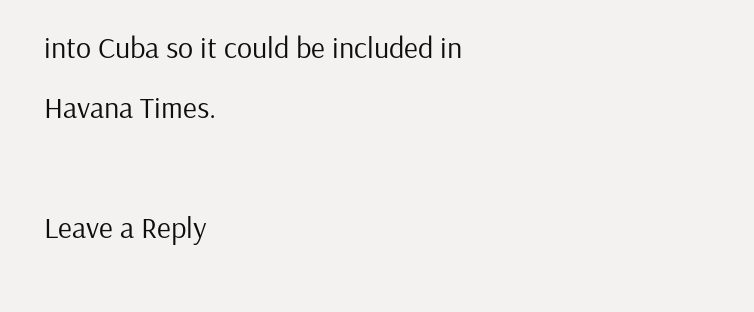into Cuba so it could be included in Havana Times.

Leave a Reply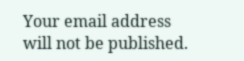Your email address will not be published.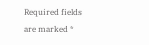Required fields are marked *